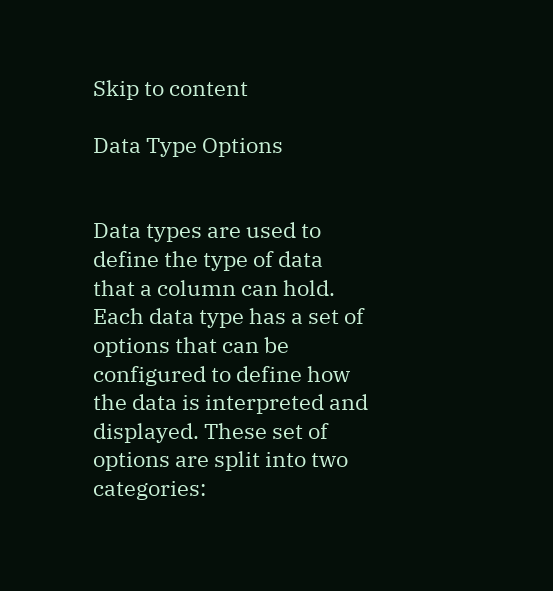Skip to content

Data Type Options


Data types are used to define the type of data that a column can hold. Each data type has a set of options that can be configured to define how the data is interpreted and displayed. These set of options are split into two categories: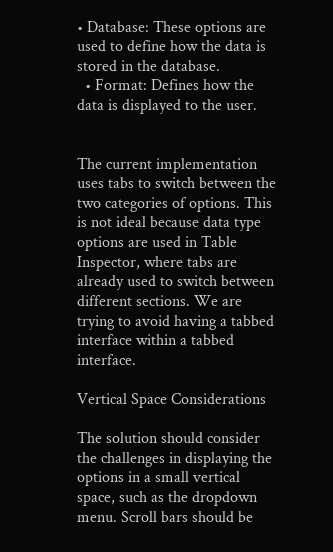• Database: These options are used to define how the data is stored in the database.
  • Format: Defines how the data is displayed to the user.


The current implementation uses tabs to switch between the two categories of options. This is not ideal because data type options are used in Table Inspector, where tabs are already used to switch between different sections. We are trying to avoid having a tabbed interface within a tabbed interface.

Vertical Space Considerations

The solution should consider the challenges in displaying the options in a small vertical space, such as the dropdown menu. Scroll bars should be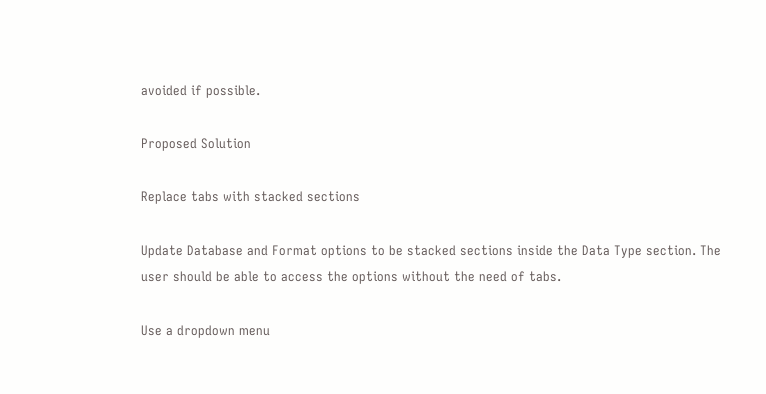avoided if possible.

Proposed Solution

Replace tabs with stacked sections

Update Database and Format options to be stacked sections inside the Data Type section. The user should be able to access the options without the need of tabs.

Use a dropdown menu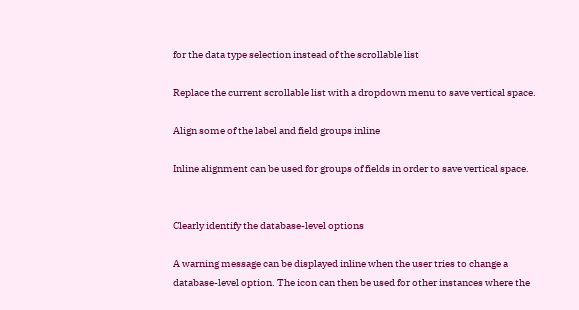for the data type selection instead of the scrollable list

Replace the current scrollable list with a dropdown menu to save vertical space.

Align some of the label and field groups inline

Inline alignment can be used for groups of fields in order to save vertical space.


Clearly identify the database-level options

A warning message can be displayed inline when the user tries to change a database-level option. The icon can then be used for other instances where the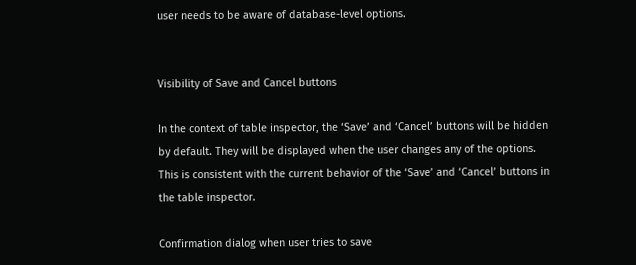user needs to be aware of database-level options.


Visibility of Save and Cancel buttons

In the context of table inspector, the ‘Save’ and ‘Cancel’ buttons will be hidden by default. They will be displayed when the user changes any of the options. This is consistent with the current behavior of the ‘Save’ and ‘Cancel’ buttons in the table inspector.

Confirmation dialog when user tries to save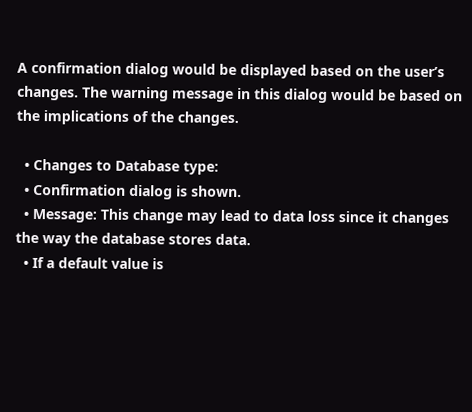A confirmation dialog would be displayed based on the user’s changes. The warning message in this dialog would be based on the implications of the changes.

  • Changes to Database type:
  • Confirmation dialog is shown.
  • Message: This change may lead to data loss since it changes the way the database stores data.
  • If a default value is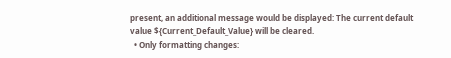present, an additional message would be displayed: The current default value ${Current_Default_Value} will be cleared.
  • Only formatting changes: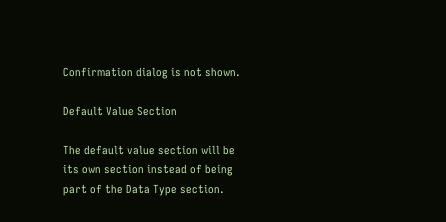Confirmation dialog is not shown.

Default Value Section

The default value section will be its own section instead of being part of the Data Type section.